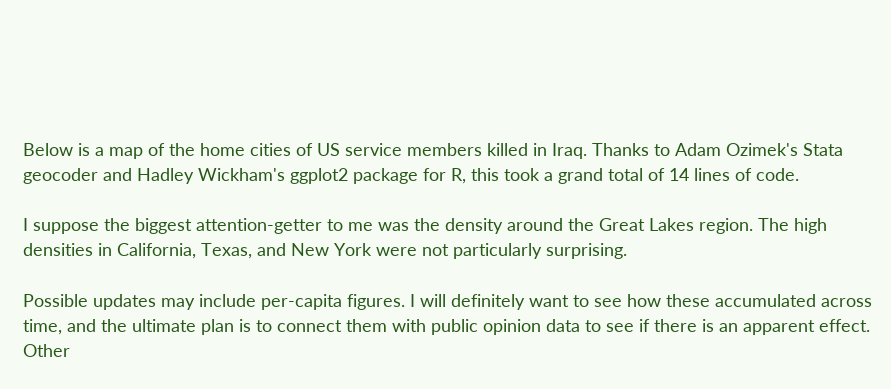Below is a map of the home cities of US service members killed in Iraq. Thanks to Adam Ozimek's Stata geocoder and Hadley Wickham's ggplot2 package for R, this took a grand total of 14 lines of code.

I suppose the biggest attention-getter to me was the density around the Great Lakes region. The high densities in California, Texas, and New York were not particularly surprising.

Possible updates may include per-capita figures. I will definitely want to see how these accumulated across time, and the ultimate plan is to connect them with public opinion data to see if there is an apparent effect. Other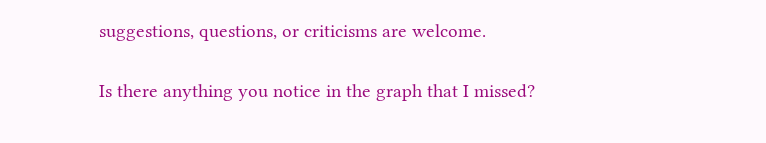suggestions, questions, or criticisms are welcome.

Is there anything you notice in the graph that I missed?